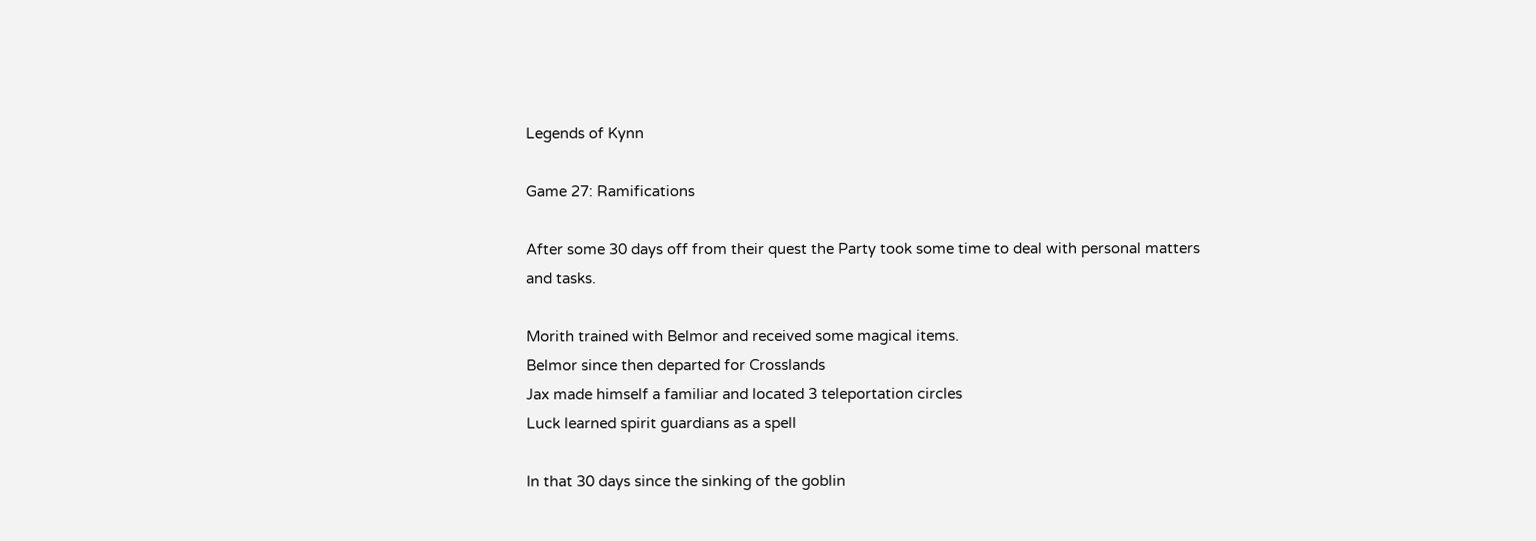Legends of Kynn

Game 27: Ramifications

After some 30 days off from their quest the Party took some time to deal with personal matters and tasks.

Morith trained with Belmor and received some magical items.
Belmor since then departed for Crosslands
Jax made himself a familiar and located 3 teleportation circles
Luck learned spirit guardians as a spell

In that 30 days since the sinking of the goblin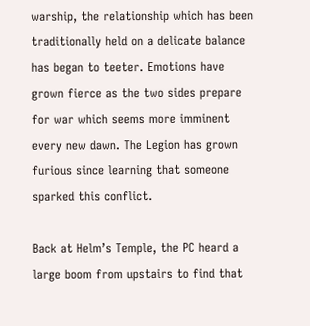warship, the relationship which has been traditionally held on a delicate balance has began to teeter. Emotions have grown fierce as the two sides prepare for war which seems more imminent every new dawn. The Legion has grown furious since learning that someone sparked this conflict.

Back at Helm’s Temple, the PC heard a large boom from upstairs to find that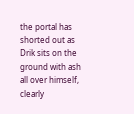the portal has shorted out as Drik sits on the ground with ash all over himself, clearly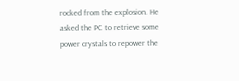rocked from the explosion. He asked the PC to retrieve some power crystals to repower the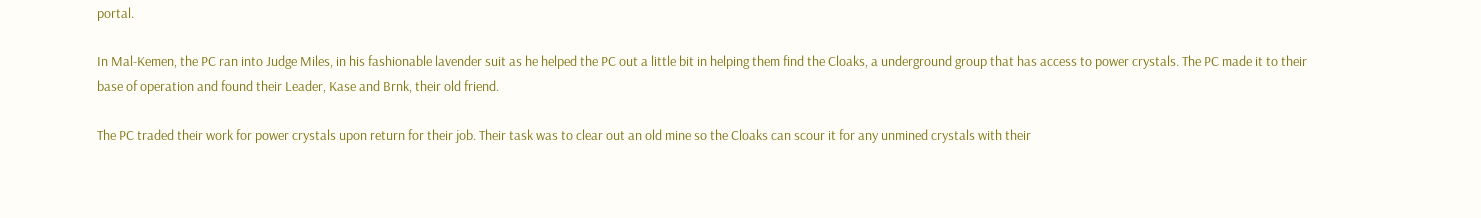portal.

In Mal-Kemen, the PC ran into Judge Miles, in his fashionable lavender suit as he helped the PC out a little bit in helping them find the Cloaks, a underground group that has access to power crystals. The PC made it to their base of operation and found their Leader, Kase and Brnk, their old friend.

The PC traded their work for power crystals upon return for their job. Their task was to clear out an old mine so the Cloaks can scour it for any unmined crystals with their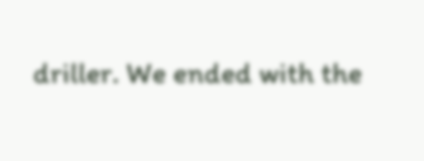driller. We ended with the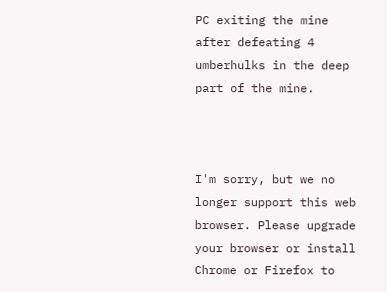PC exiting the mine after defeating 4 umberhulks in the deep part of the mine.



I'm sorry, but we no longer support this web browser. Please upgrade your browser or install Chrome or Firefox to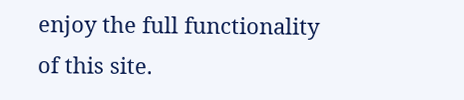enjoy the full functionality of this site.